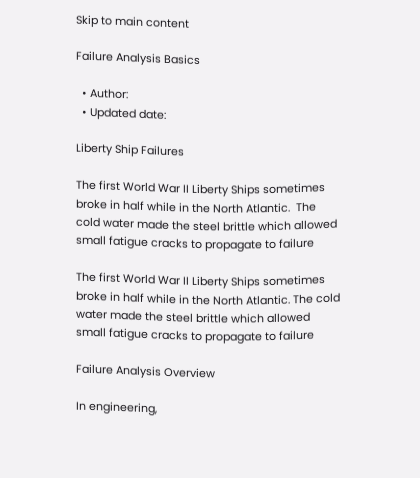Skip to main content

Failure Analysis Basics

  • Author:
  • Updated date:

Liberty Ship Failures

The first World War II Liberty Ships sometimes broke in half while in the North Atlantic.  The cold water made the steel brittle which allowed small fatigue cracks to propagate to failure

The first World War II Liberty Ships sometimes broke in half while in the North Atlantic. The cold water made the steel brittle which allowed small fatigue cracks to propagate to failure

Failure Analysis Overview

In engineering,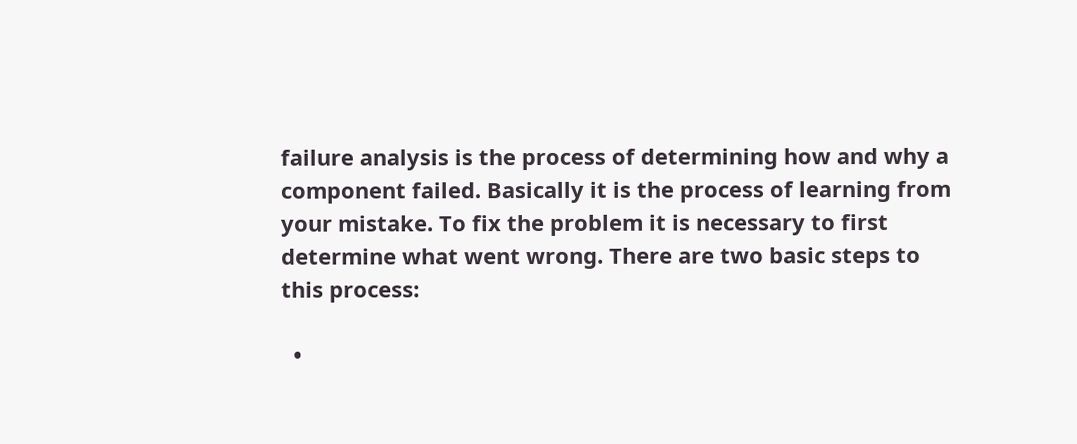failure analysis is the process of determining how and why a component failed. Basically it is the process of learning from your mistake. To fix the problem it is necessary to first determine what went wrong. There are two basic steps to this process:

  •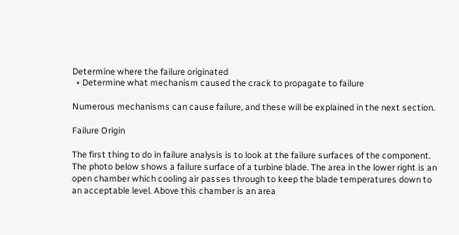Determine where the failure originated
  • Determine what mechanism caused the crack to propagate to failure

Numerous mechanisms can cause failure, and these will be explained in the next section.

Failure Origin

The first thing to do in failure analysis is to look at the failure surfaces of the component. The photo below shows a failure surface of a turbine blade. The area in the lower right is an open chamber which cooling air passes through to keep the blade temperatures down to an acceptable level. Above this chamber is an area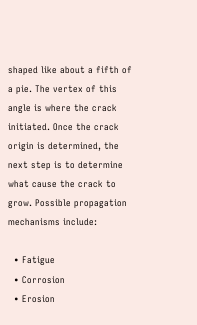shaped like about a fifth of a pie. The vertex of this angle is where the crack initiated. Once the crack origin is determined, the next step is to determine what cause the crack to grow. Possible propagation mechanisms include:

  • Fatigue
  • Corrosion
  • Erosion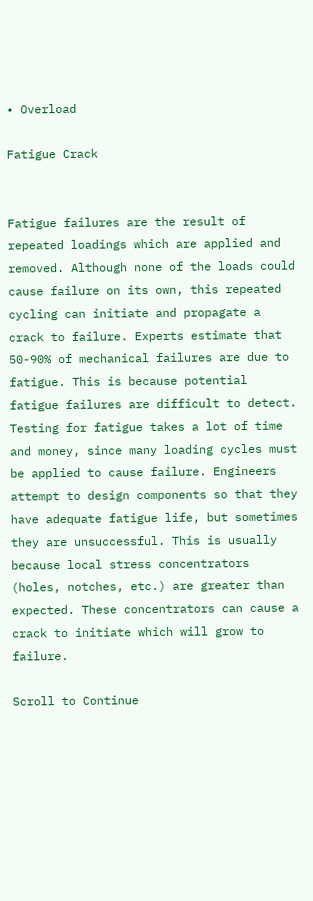• Overload

Fatigue Crack


Fatigue failures are the result of repeated loadings which are applied and removed. Although none of the loads could cause failure on its own, this repeated cycling can initiate and propagate a crack to failure. Experts estimate that 50-90% of mechanical failures are due to fatigue. This is because potential fatigue failures are difficult to detect. Testing for fatigue takes a lot of time and money, since many loading cycles must be applied to cause failure. Engineers attempt to design components so that they have adequate fatigue life, but sometimes they are unsuccessful. This is usually because local stress concentrators (holes, notches, etc.) are greater than expected. These concentrators can cause a crack to initiate which will grow to failure.

Scroll to Continue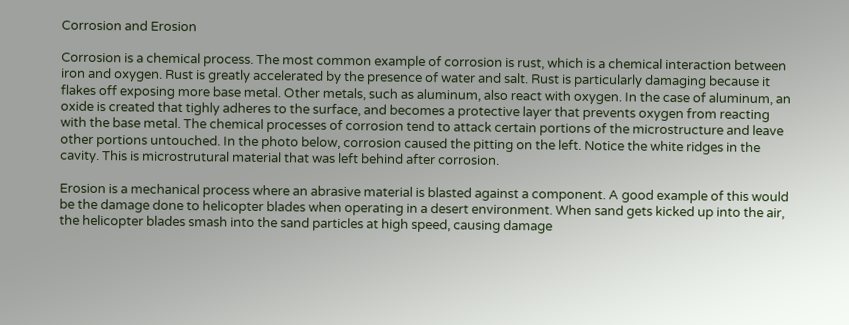Corrosion and Erosion

Corrosion is a chemical process. The most common example of corrosion is rust, which is a chemical interaction between iron and oxygen. Rust is greatly accelerated by the presence of water and salt. Rust is particularly damaging because it flakes off exposing more base metal. Other metals, such as aluminum, also react with oxygen. In the case of aluminum, an oxide is created that tighly adheres to the surface, and becomes a protective layer that prevents oxygen from reacting with the base metal. The chemical processes of corrosion tend to attack certain portions of the microstructure and leave other portions untouched. In the photo below, corrosion caused the pitting on the left. Notice the white ridges in the cavity. This is microstrutural material that was left behind after corrosion.

Erosion is a mechanical process where an abrasive material is blasted against a component. A good example of this would be the damage done to helicopter blades when operating in a desert environment. When sand gets kicked up into the air, the helicopter blades smash into the sand particles at high speed, causing damage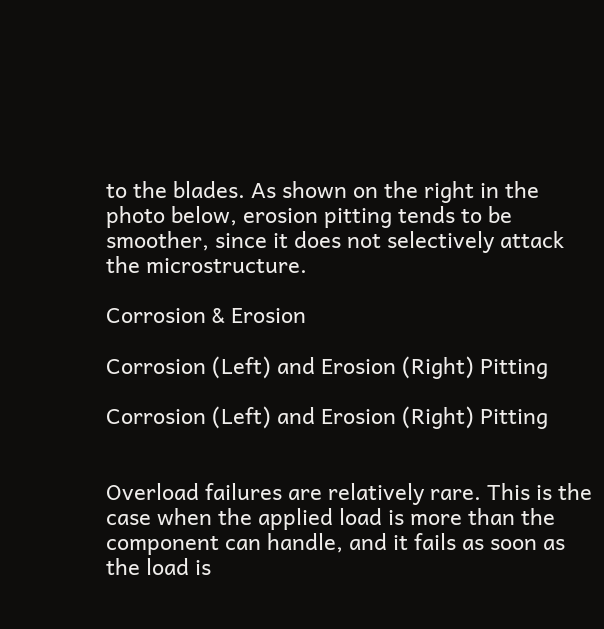to the blades. As shown on the right in the photo below, erosion pitting tends to be smoother, since it does not selectively attack the microstructure.

Corrosion & Erosion

Corrosion (Left) and Erosion (Right) Pitting

Corrosion (Left) and Erosion (Right) Pitting


Overload failures are relatively rare. This is the case when the applied load is more than the component can handle, and it fails as soon as the load is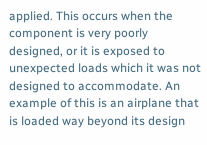applied. This occurs when the component is very poorly designed, or it is exposed to unexpected loads which it was not designed to accommodate. An example of this is an airplane that is loaded way beyond its design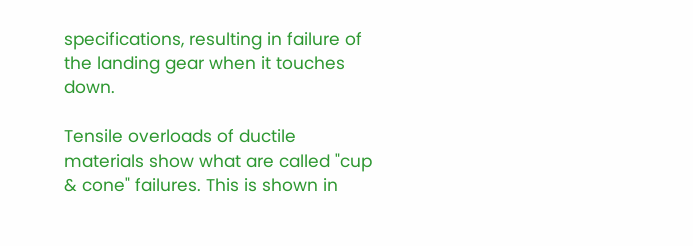specifications, resulting in failure of the landing gear when it touches down.

Tensile overloads of ductile materials show what are called "cup & cone" failures. This is shown in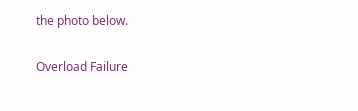the photo below.

Overload Failure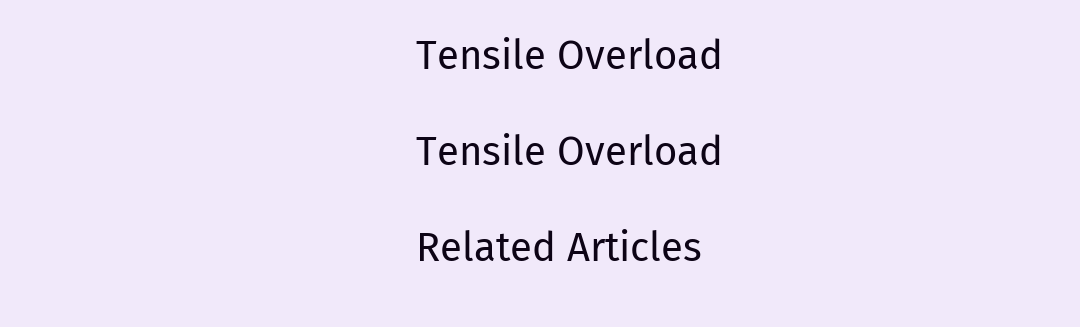Tensile Overload

Tensile Overload

Related Articles